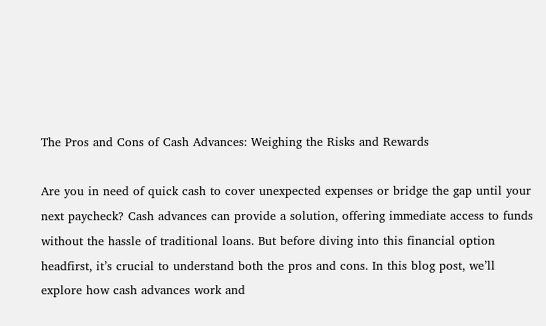The Pros and Cons of Cash Advances: Weighing the Risks and Rewards

Are you in need of quick cash to cover unexpected expenses or bridge the gap until your next paycheck? Cash advances can provide a solution, offering immediate access to funds without the hassle of traditional loans. But before diving into this financial option headfirst, it’s crucial to understand both the pros and cons. In this blog post, we’ll explore how cash advances work and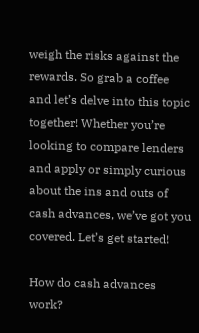weigh the risks against the rewards. So grab a coffee and let’s delve into this topic together! Whether you’re looking to compare lenders and apply or simply curious about the ins and outs of cash advances, we’ve got you covered. Let’s get started!

How do cash advances work?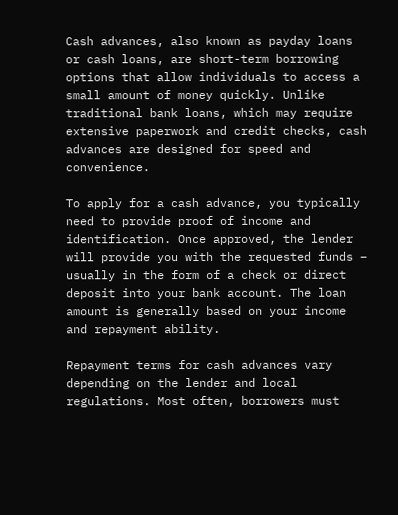Cash advances, also known as payday loans or cash loans, are short-term borrowing options that allow individuals to access a small amount of money quickly. Unlike traditional bank loans, which may require extensive paperwork and credit checks, cash advances are designed for speed and convenience.

To apply for a cash advance, you typically need to provide proof of income and identification. Once approved, the lender will provide you with the requested funds – usually in the form of a check or direct deposit into your bank account. The loan amount is generally based on your income and repayment ability.

Repayment terms for cash advances vary depending on the lender and local regulations. Most often, borrowers must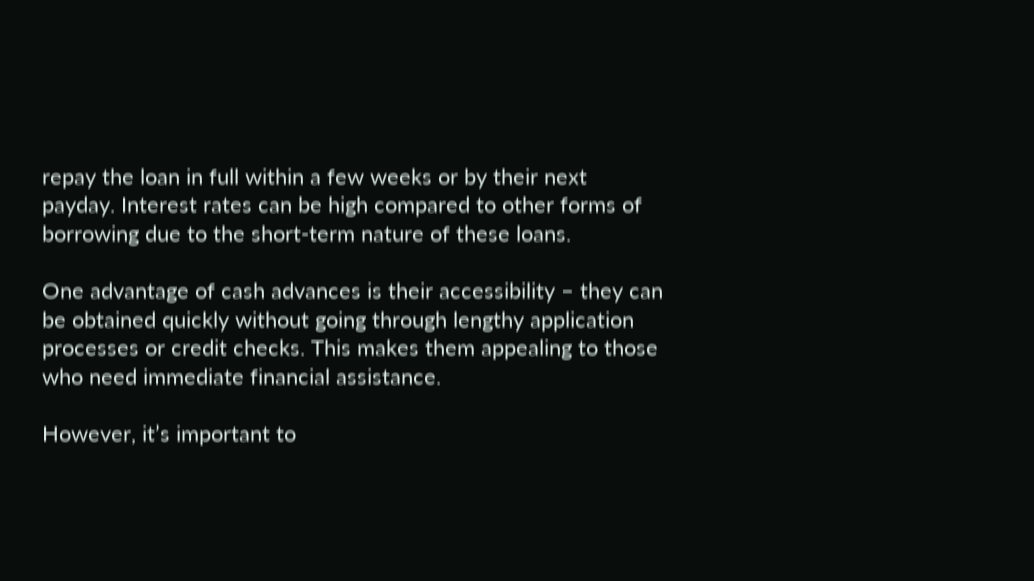repay the loan in full within a few weeks or by their next payday. Interest rates can be high compared to other forms of borrowing due to the short-term nature of these loans.

One advantage of cash advances is their accessibility – they can be obtained quickly without going through lengthy application processes or credit checks. This makes them appealing to those who need immediate financial assistance.

However, it’s important to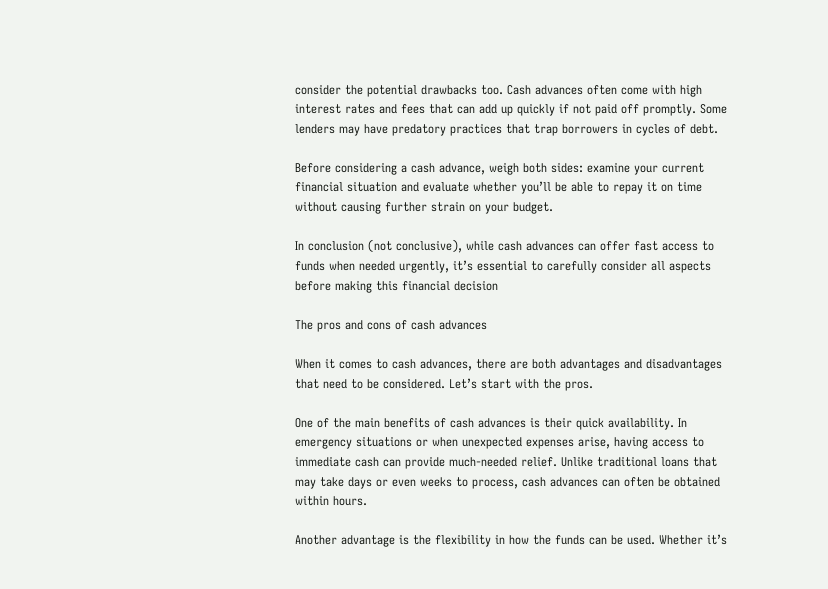consider the potential drawbacks too. Cash advances often come with high interest rates and fees that can add up quickly if not paid off promptly. Some lenders may have predatory practices that trap borrowers in cycles of debt.

Before considering a cash advance, weigh both sides: examine your current financial situation and evaluate whether you’ll be able to repay it on time without causing further strain on your budget.

In conclusion (not conclusive), while cash advances can offer fast access to funds when needed urgently, it’s essential to carefully consider all aspects before making this financial decision

The pros and cons of cash advances

When it comes to cash advances, there are both advantages and disadvantages that need to be considered. Let’s start with the pros.

One of the main benefits of cash advances is their quick availability. In emergency situations or when unexpected expenses arise, having access to immediate cash can provide much-needed relief. Unlike traditional loans that may take days or even weeks to process, cash advances can often be obtained within hours.

Another advantage is the flexibility in how the funds can be used. Whether it’s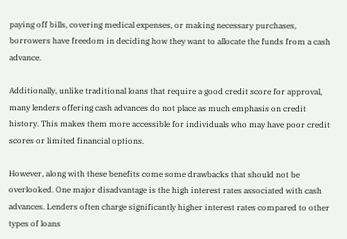paying off bills, covering medical expenses, or making necessary purchases, borrowers have freedom in deciding how they want to allocate the funds from a cash advance.

Additionally, unlike traditional loans that require a good credit score for approval, many lenders offering cash advances do not place as much emphasis on credit history. This makes them more accessible for individuals who may have poor credit scores or limited financial options.

However, along with these benefits come some drawbacks that should not be overlooked. One major disadvantage is the high interest rates associated with cash advances. Lenders often charge significantly higher interest rates compared to other types of loans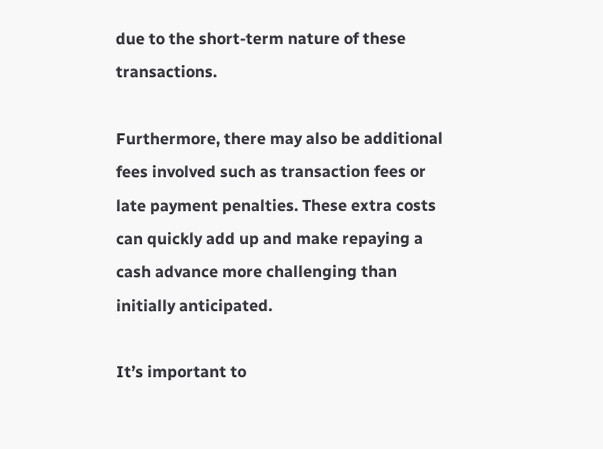due to the short-term nature of these transactions.

Furthermore, there may also be additional fees involved such as transaction fees or late payment penalties. These extra costs can quickly add up and make repaying a cash advance more challenging than initially anticipated.

It’s important to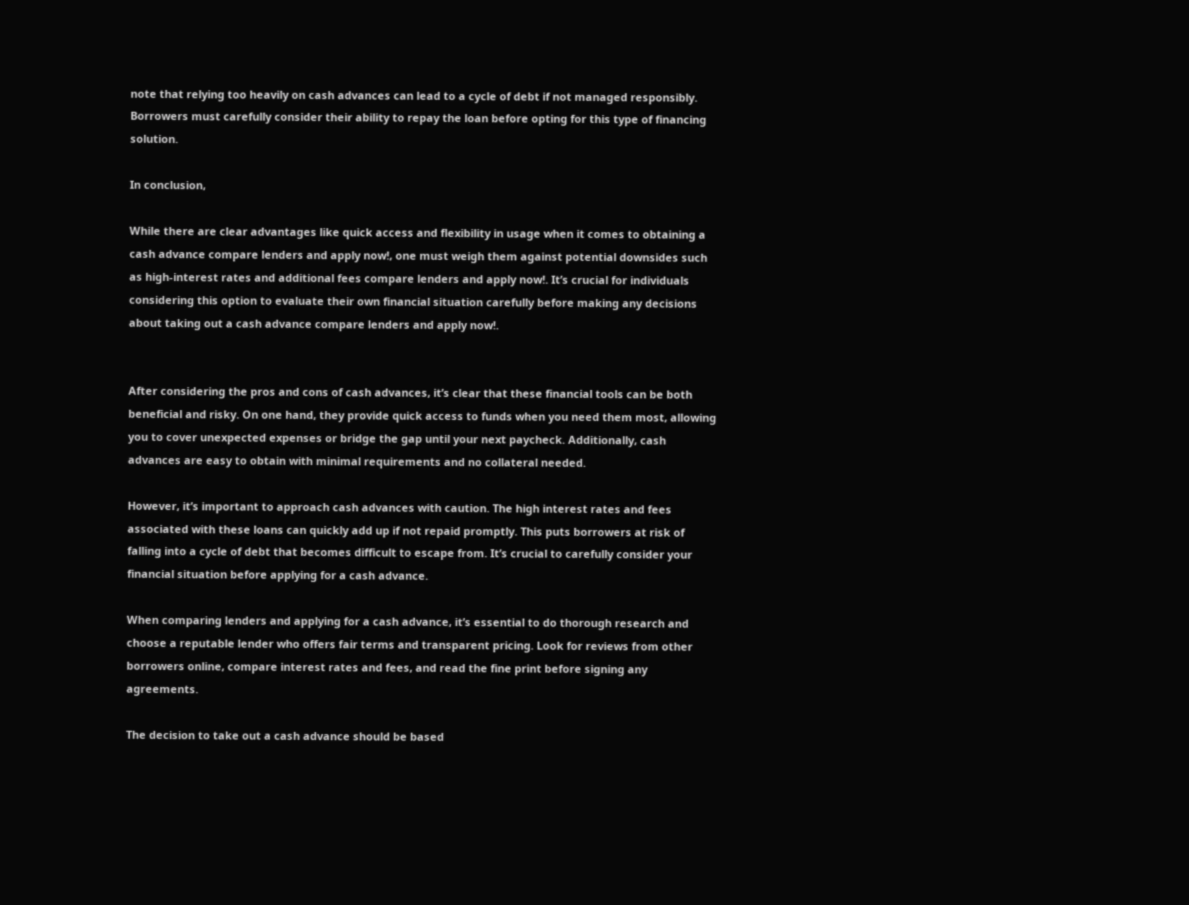note that relying too heavily on cash advances can lead to a cycle of debt if not managed responsibly. Borrowers must carefully consider their ability to repay the loan before opting for this type of financing solution.

In conclusion,

While there are clear advantages like quick access and flexibility in usage when it comes to obtaining a cash advance compare lenders and apply now!, one must weigh them against potential downsides such as high-interest rates and additional fees compare lenders and apply now!. It’s crucial for individuals considering this option to evaluate their own financial situation carefully before making any decisions about taking out a cash advance compare lenders and apply now!.


After considering the pros and cons of cash advances, it’s clear that these financial tools can be both beneficial and risky. On one hand, they provide quick access to funds when you need them most, allowing you to cover unexpected expenses or bridge the gap until your next paycheck. Additionally, cash advances are easy to obtain with minimal requirements and no collateral needed.

However, it’s important to approach cash advances with caution. The high interest rates and fees associated with these loans can quickly add up if not repaid promptly. This puts borrowers at risk of falling into a cycle of debt that becomes difficult to escape from. It’s crucial to carefully consider your financial situation before applying for a cash advance.

When comparing lenders and applying for a cash advance, it’s essential to do thorough research and choose a reputable lender who offers fair terms and transparent pricing. Look for reviews from other borrowers online, compare interest rates and fees, and read the fine print before signing any agreements.

The decision to take out a cash advance should be based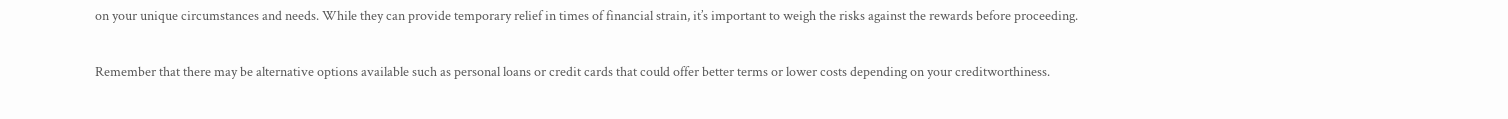on your unique circumstances and needs. While they can provide temporary relief in times of financial strain, it’s important to weigh the risks against the rewards before proceeding.

Remember that there may be alternative options available such as personal loans or credit cards that could offer better terms or lower costs depending on your creditworthiness.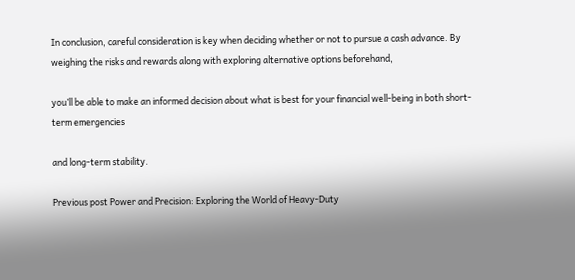In conclusion, careful consideration is key when deciding whether or not to pursue a cash advance. By weighing the risks and rewards along with exploring alternative options beforehand,

you’ll be able to make an informed decision about what is best for your financial well-being in both short-term emergencies

and long-term stability.

Previous post Power and Precision: Exploring the World of Heavy-Duty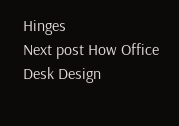Hinges
Next post How Office Desk Design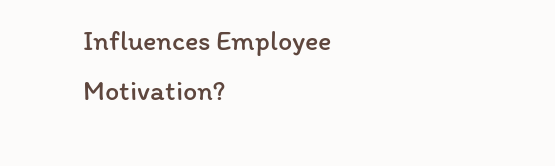Influences Employee Motivation?